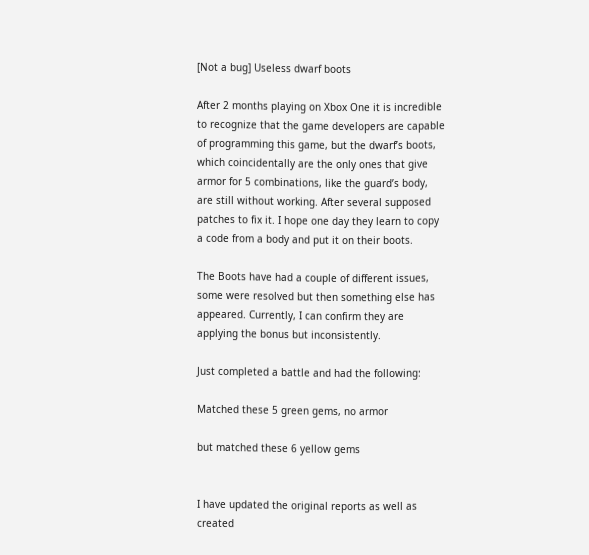[Not a bug] Useless dwarf boots

After 2 months playing on Xbox One it is incredible to recognize that the game developers are capable of programming this game, but the dwarf’s boots, which coincidentally are the only ones that give armor for 5 combinations, like the guard’s body, are still without working. After several supposed patches to fix it. I hope one day they learn to copy a code from a body and put it on their boots.

The Boots have had a couple of different issues, some were resolved but then something else has appeared. Currently, I can confirm they are applying the bonus but inconsistently.

Just completed a battle and had the following:

Matched these 5 green gems, no armor

but matched these 6 yellow gems


I have updated the original reports as well as created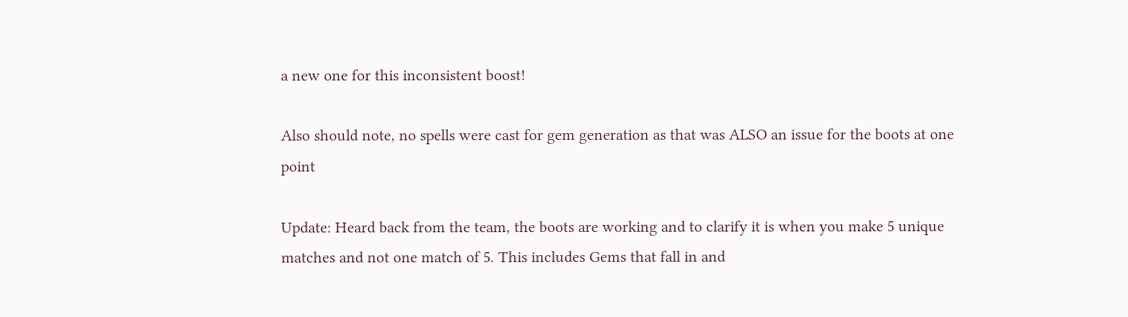a new one for this inconsistent boost!

Also should note, no spells were cast for gem generation as that was ALSO an issue for the boots at one point

Update: Heard back from the team, the boots are working and to clarify it is when you make 5 unique matches and not one match of 5. This includes Gems that fall in and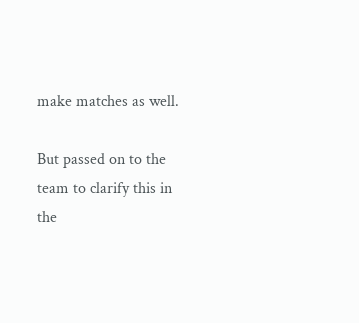make matches as well.

But passed on to the team to clarify this in the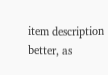item description better, as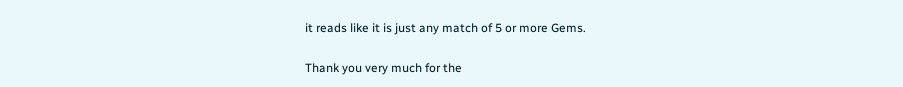it reads like it is just any match of 5 or more Gems.

Thank you very much for the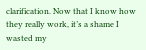clarification. Now that I know how they really work, it’s a shame I wasted my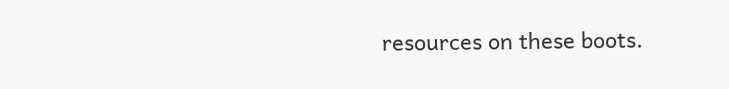resources on these boots.